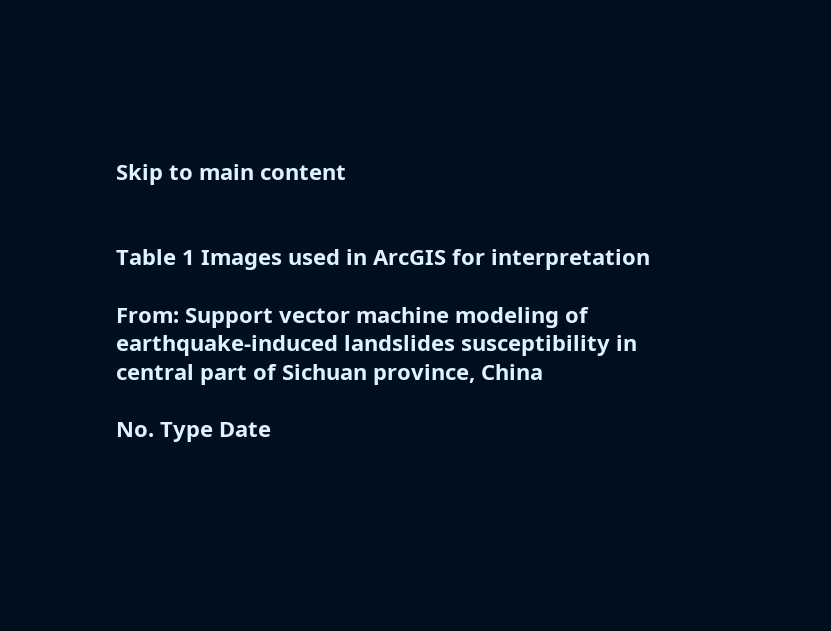Skip to main content


Table 1 Images used in ArcGIS for interpretation

From: Support vector machine modeling of earthquake-induced landslides susceptibility in central part of Sichuan province, China

No. Type Date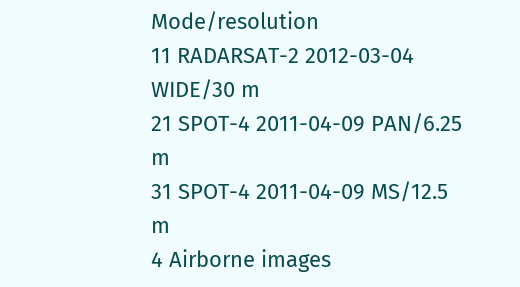Mode/resolution
11 RADARSAT-2 2012-03-04 WIDE/30 m
21 SPOT-4 2011-04-09 PAN/6.25 m
31 SPOT-4 2011-04-09 MS/12.5 m
4 Airborne images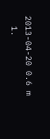2013-04-20 0.6 m
  1.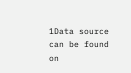1Data source can be found on